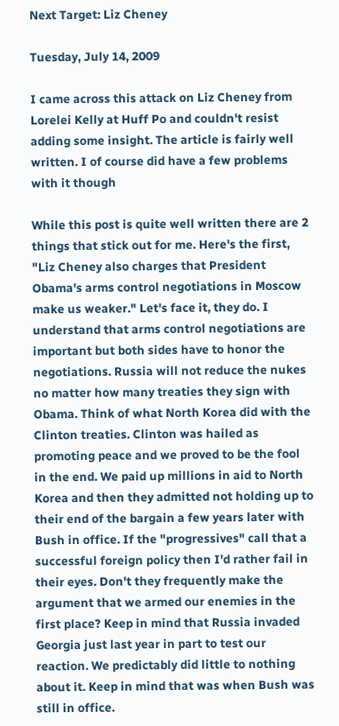Next Target: Liz Cheney

Tuesday, July 14, 2009

I came across this attack on Liz Cheney from Lorelei Kelly at Huff Po and couldn't resist adding some insight. The article is fairly well written. I of course did have a few problems with it though

While this post is quite well written there are 2 things that stick out for me. Here's the first, "Liz Cheney also charges that President Obama's arms control negotiations in Moscow make us weaker." Let's face it, they do. I understand that arms control negotiations are important but both sides have to honor the negotiations. Russia will not reduce the nukes no matter how many treaties they sign with Obama. Think of what North Korea did with the Clinton treaties. Clinton was hailed as promoting peace and we proved to be the fool in the end. We paid up millions in aid to North Korea and then they admitted not holding up to their end of the bargain a few years later with Bush in office. If the "progressives" call that a successful foreign policy then I'd rather fail in their eyes. Don't they frequently make the argument that we armed our enemies in the first place? Keep in mind that Russia invaded Georgia just last year in part to test our reaction. We predictably did little to nothing about it. Keep in mind that was when Bush was still in office.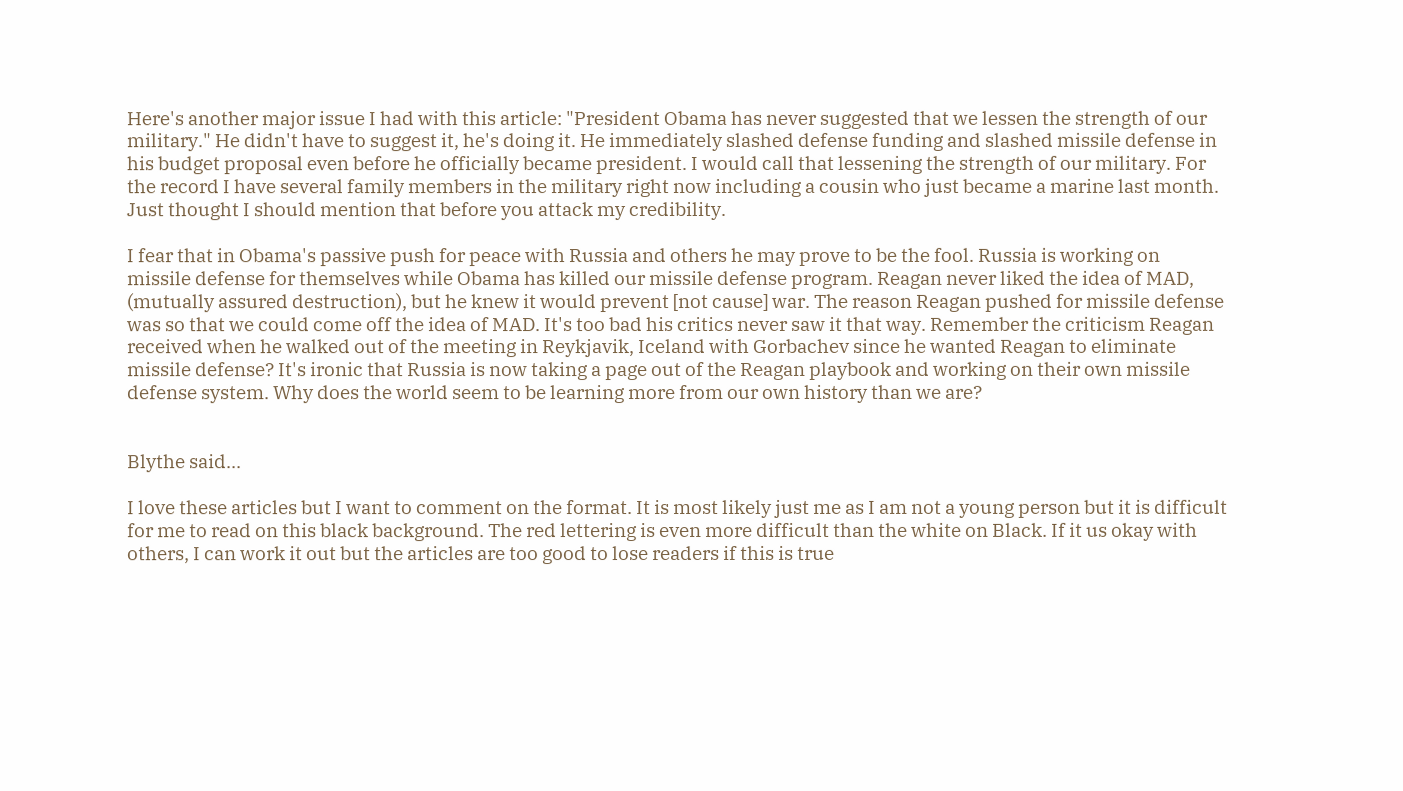Here's another major issue I had with this article: "President Obama has never suggested that we lessen the strength of our military." He didn't have to suggest it, he's doing it. He immediately slashed defense funding and slashed missile defense in his budget proposal even before he officially became president. I would call that lessening the strength of our military. For the record I have several family members in the military right now including a cousin who just became a marine last month. Just thought I should mention that before you attack my credibility.

I fear that in Obama's passive push for peace with Russia and others he may prove to be the fool. Russia is working on missile defense for themselves while Obama has killed our missile defense program. Reagan never liked the idea of MAD, (mutually assured destruction), but he knew it would prevent [not cause] war. The reason Reagan pushed for missile defense was so that we could come off the idea of MAD. It's too bad his critics never saw it that way. Remember the criticism Reagan received when he walked out of the meeting in Reykjavik, Iceland with Gorbachev since he wanted Reagan to eliminate missile defense? It's ironic that Russia is now taking a page out of the Reagan playbook and working on their own missile defense system. Why does the world seem to be learning more from our own history than we are?


Blythe said...

I love these articles but I want to comment on the format. It is most likely just me as I am not a young person but it is difficult for me to read on this black background. The red lettering is even more difficult than the white on Black. If it us okay with others, I can work it out but the articles are too good to lose readers if this is true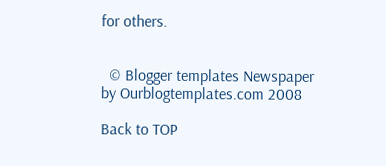for others.


  © Blogger templates Newspaper by Ourblogtemplates.com 2008

Back to TOP